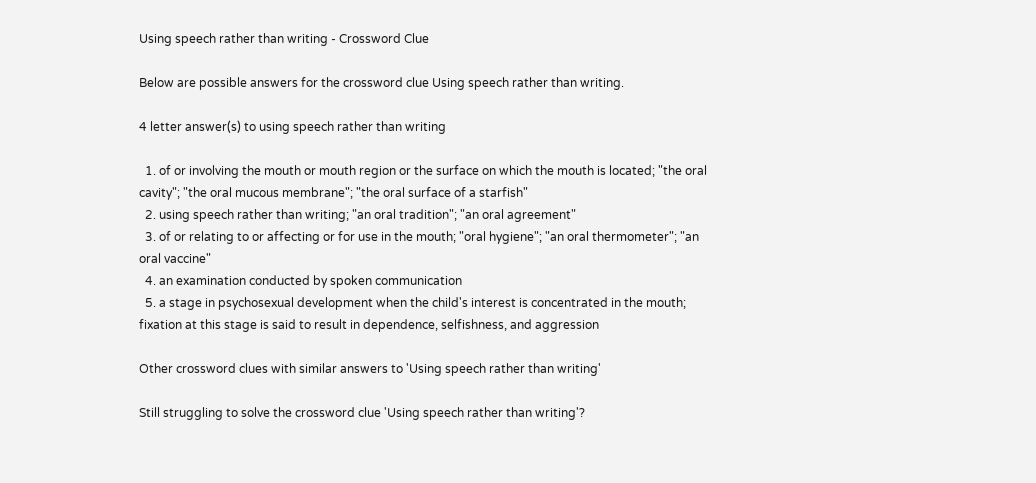Using speech rather than writing - Crossword Clue

Below are possible answers for the crossword clue Using speech rather than writing.

4 letter answer(s) to using speech rather than writing

  1. of or involving the mouth or mouth region or the surface on which the mouth is located; "the oral cavity"; "the oral mucous membrane"; "the oral surface of a starfish"
  2. using speech rather than writing; "an oral tradition"; "an oral agreement"
  3. of or relating to or affecting or for use in the mouth; "oral hygiene"; "an oral thermometer"; "an oral vaccine"
  4. an examination conducted by spoken communication
  5. a stage in psychosexual development when the child's interest is concentrated in the mouth; fixation at this stage is said to result in dependence, selfishness, and aggression

Other crossword clues with similar answers to 'Using speech rather than writing'

Still struggling to solve the crossword clue 'Using speech rather than writing'?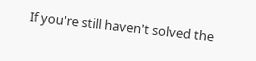If you're still haven't solved the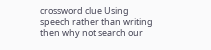crossword clue Using speech rather than writing then why not search our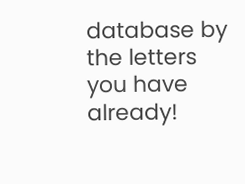database by the letters you have already!